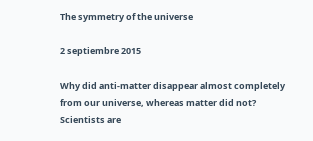The symmetry of the universe

2 septiembre 2015

Why did anti-matter disappear almost completely from our universe, whereas matter did not? Scientists are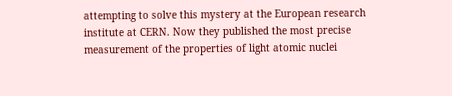attempting to solve this mystery at the European research institute at CERN. Now they published the most precise measurement of the properties of light atomic nuclei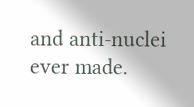and anti-nuclei ever made.